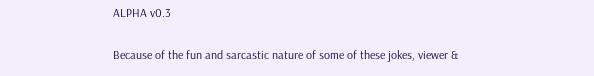ALPHA v0.3

Because of the fun and sarcastic nature of some of these jokes, viewer &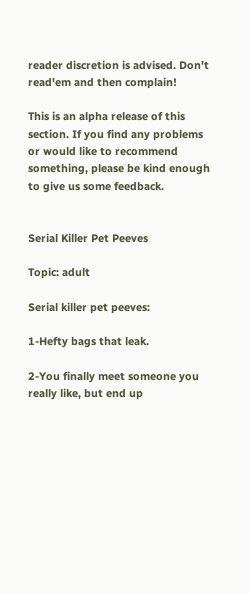reader discretion is advised. Don't read'em and then complain!

This is an alpha release of this section. If you find any problems or would like to recommend something, please be kind enough to give us some feedback.


Serial Killer Pet Peeves

Topic: adult

Serial killer pet peeves:

1-Hefty bags that leak.

2-You finally meet someone you really like, but end up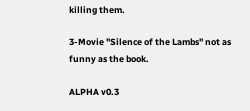killing them.

3-Movie "Silence of the Lambs" not as funny as the book.

ALPHA v0.3